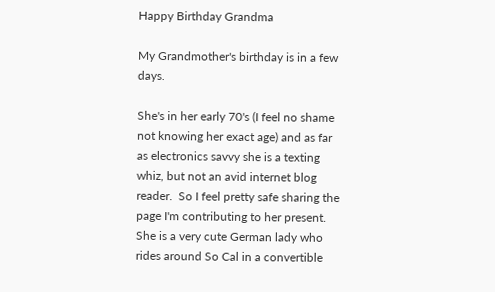Happy Birthday Grandma

My Grandmother's birthday is in a few days.

She's in her early 70's (I feel no shame not knowing her exact age) and as far as electronics savvy she is a texting whiz, but not an avid internet blog reader.  So I feel pretty safe sharing the page I'm contributing to her present.  She is a very cute German lady who rides around So Cal in a convertible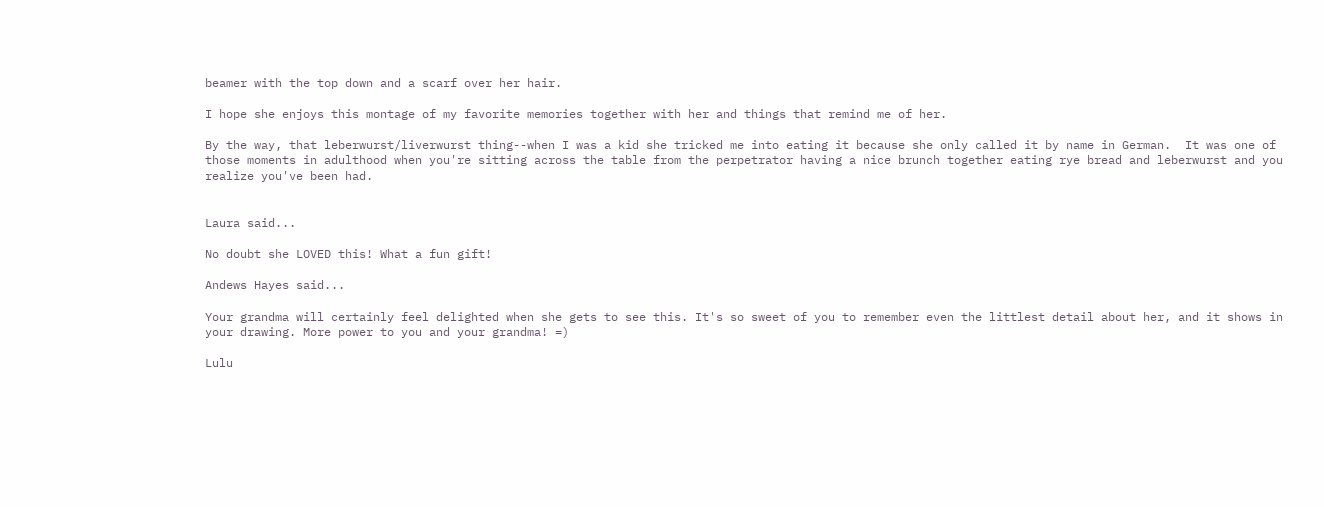beamer with the top down and a scarf over her hair.

I hope she enjoys this montage of my favorite memories together with her and things that remind me of her.

By the way, that leberwurst/liverwurst thing--when I was a kid she tricked me into eating it because she only called it by name in German.  It was one of those moments in adulthood when you're sitting across the table from the perpetrator having a nice brunch together eating rye bread and leberwurst and you realize you've been had.


Laura said...

No doubt she LOVED this! What a fun gift!

Andews Hayes said...

Your grandma will certainly feel delighted when she gets to see this. It's so sweet of you to remember even the littlest detail about her, and it shows in your drawing. More power to you and your grandma! =)

Lulu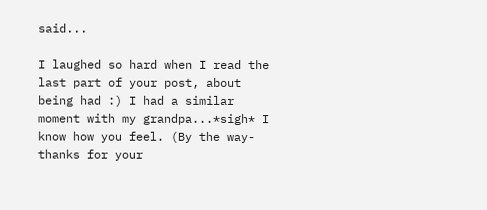said...

I laughed so hard when I read the last part of your post, about being had :) I had a similar moment with my grandpa...*sigh* I know how you feel. (By the way-thanks for your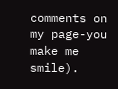comments on my page-you make me smile).